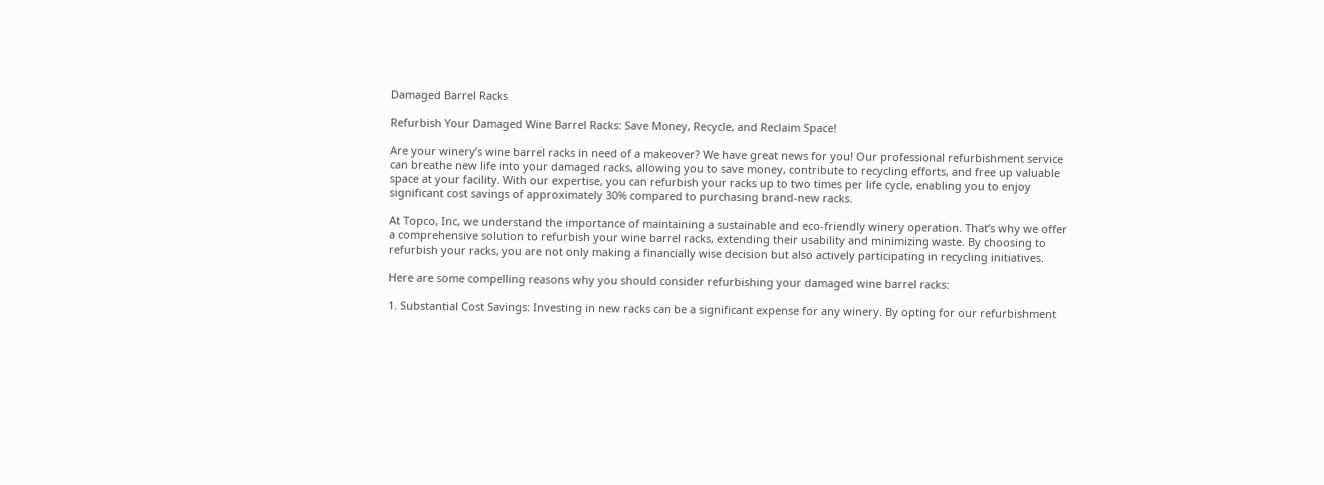Damaged Barrel Racks

Refurbish Your Damaged Wine Barrel Racks: Save Money, Recycle, and Reclaim Space!

Are your winery’s wine barrel racks in need of a makeover? We have great news for you! Our professional refurbishment service can breathe new life into your damaged racks, allowing you to save money, contribute to recycling efforts, and free up valuable space at your facility. With our expertise, you can refurbish your racks up to two times per life cycle, enabling you to enjoy significant cost savings of approximately 30% compared to purchasing brand-new racks.

At Topco, Inc, we understand the importance of maintaining a sustainable and eco-friendly winery operation. That’s why we offer a comprehensive solution to refurbish your wine barrel racks, extending their usability and minimizing waste. By choosing to refurbish your racks, you are not only making a financially wise decision but also actively participating in recycling initiatives.

Here are some compelling reasons why you should consider refurbishing your damaged wine barrel racks:

1. Substantial Cost Savings: Investing in new racks can be a significant expense for any winery. By opting for our refurbishment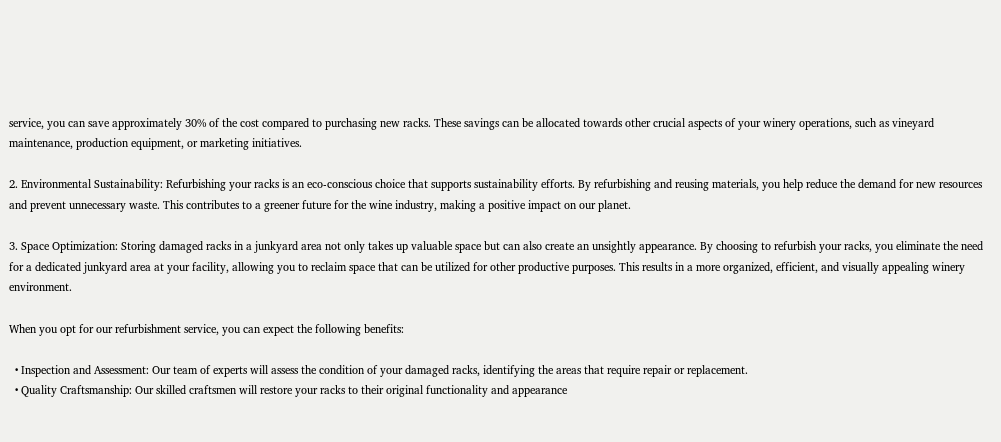service, you can save approximately 30% of the cost compared to purchasing new racks. These savings can be allocated towards other crucial aspects of your winery operations, such as vineyard maintenance, production equipment, or marketing initiatives.

2. Environmental Sustainability: Refurbishing your racks is an eco-conscious choice that supports sustainability efforts. By refurbishing and reusing materials, you help reduce the demand for new resources and prevent unnecessary waste. This contributes to a greener future for the wine industry, making a positive impact on our planet.

3. Space Optimization: Storing damaged racks in a junkyard area not only takes up valuable space but can also create an unsightly appearance. By choosing to refurbish your racks, you eliminate the need for a dedicated junkyard area at your facility, allowing you to reclaim space that can be utilized for other productive purposes. This results in a more organized, efficient, and visually appealing winery environment.

When you opt for our refurbishment service, you can expect the following benefits:

  • Inspection and Assessment: Our team of experts will assess the condition of your damaged racks, identifying the areas that require repair or replacement.
  • Quality Craftsmanship: Our skilled craftsmen will restore your racks to their original functionality and appearance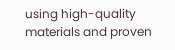using high-quality materials and proven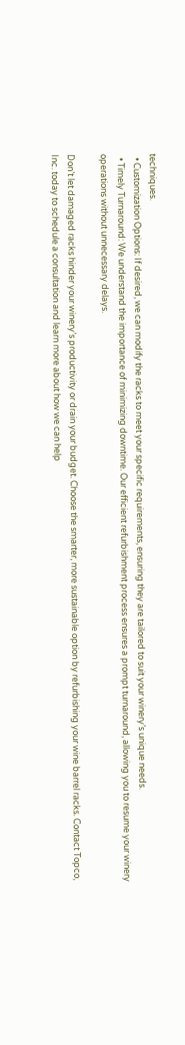techniques.
  • Customization Options: If desired, we can modify the racks to meet your specific requirements, ensuring they are tailored to suit your winery’s unique needs.
  • Timely Turnaround: We understand the importance of minimizing downtime. Our efficient refurbishment process ensures a prompt turnaround, allowing you to resume your winery operations without unnecessary delays.

Don’t let damaged racks hinder your winery’s productivity or drain your budget. Choose the smarter, more sustainable option by refurbishing your wine barrel racks. Contact Topco, Inc. today to schedule a consultation and learn more about how we can help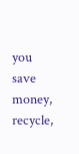you save money, recycle,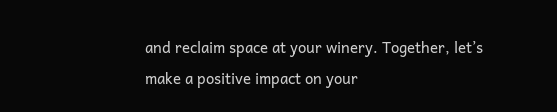and reclaim space at your winery. Together, let’s make a positive impact on your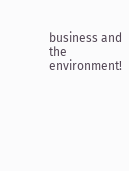business and the environment!